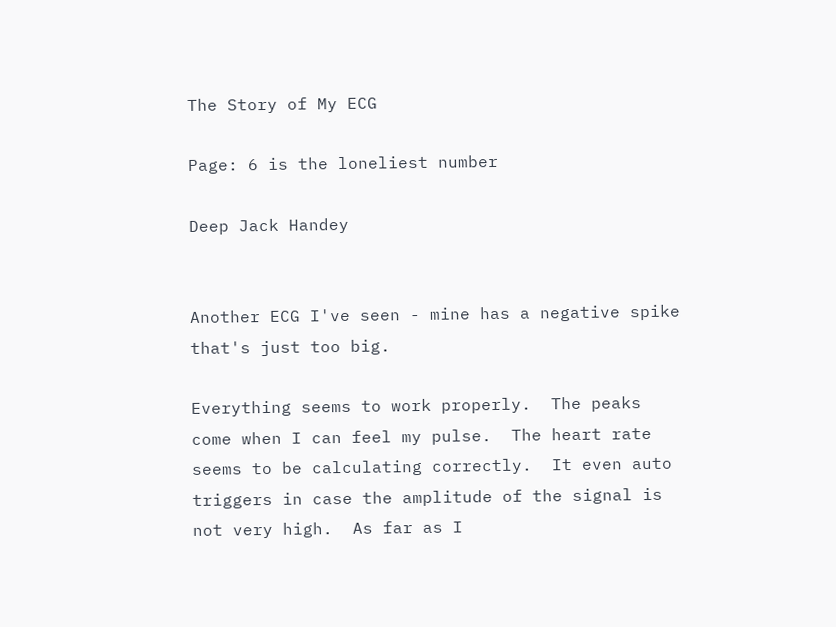The Story of My ECG

Page: 6 is the loneliest number

Deep Jack Handey


Another ECG I've seen - mine has a negative spike that's just too big.

Everything seems to work properly.  The peaks come when I can feel my pulse.  The heart rate seems to be calculating correctly.  It even auto triggers in case the amplitude of the signal is not very high.  As far as I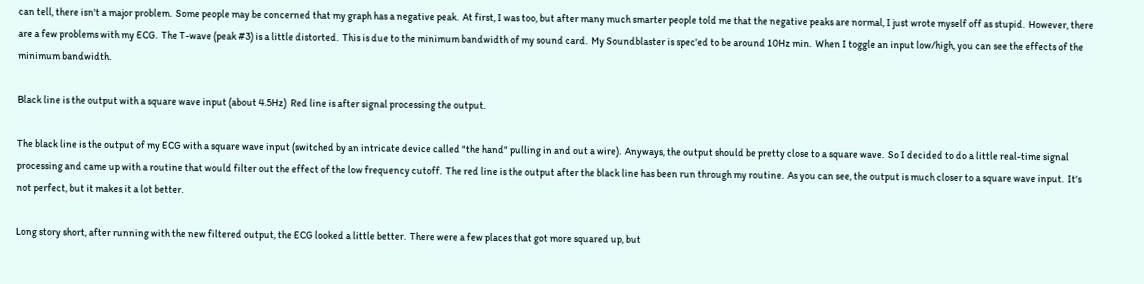can tell, there isn't a major problem.  Some people may be concerned that my graph has a negative peak.  At first, I was too, but after many much smarter people told me that the negative peaks are normal, I just wrote myself off as stupid.  However, there are a few problems with my ECG.  The T-wave (peak #3) is a little distorted.  This is due to the minimum bandwidth of my sound card.  My Soundblaster is spec'ed to be around 10Hz min.  When I toggle an input low/high, you can see the effects of the minimum bandwidth.

Black line is the output with a square wave input (about 4.5Hz)  Red line is after signal processing the output.

The black line is the output of my ECG with a square wave input (switched by an intricate device called "the hand" pulling in and out a wire).  Anyways, the output should be pretty close to a square wave.  So I decided to do a little real-time signal processing and came up with a routine that would filter out the effect of the low frequency cutoff.  The red line is the output after the black line has been run through my routine.  As you can see, the output is much closer to a square wave input.  It's not perfect, but it makes it a lot better.

Long story short, after running with the new filtered output, the ECG looked a little better.  There were a few places that got more squared up, but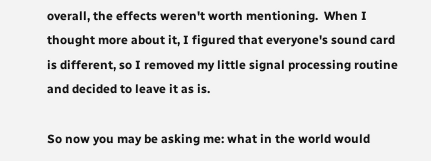overall, the effects weren't worth mentioning.  When I thought more about it, I figured that everyone's sound card is different, so I removed my little signal processing routine and decided to leave it as is.

So now you may be asking me: what in the world would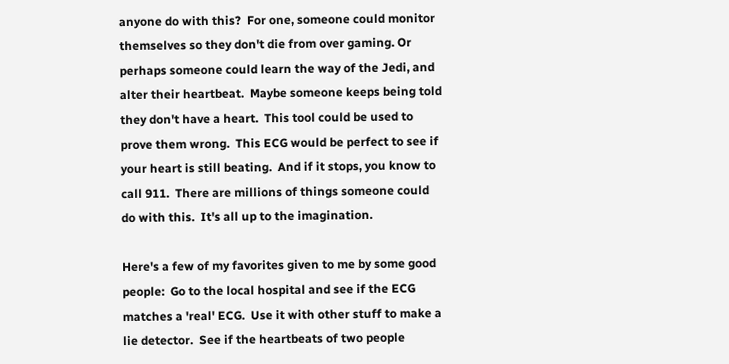anyone do with this?  For one, someone could monitor themselves so they don't die from over gaming. Or perhaps someone could learn the way of the Jedi, and alter their heartbeat.  Maybe someone keeps being told they don't have a heart.  This tool could be used to prove them wrong.  This ECG would be perfect to see if your heart is still beating.  And if it stops, you know to call 911.  There are millions of things someone could do with this.  It's all up to the imagination.

Here's a few of my favorites given to me by some good people:  Go to the local hospital and see if the ECG matches a 'real' ECG.  Use it with other stuff to make a lie detector.  See if the heartbeats of two people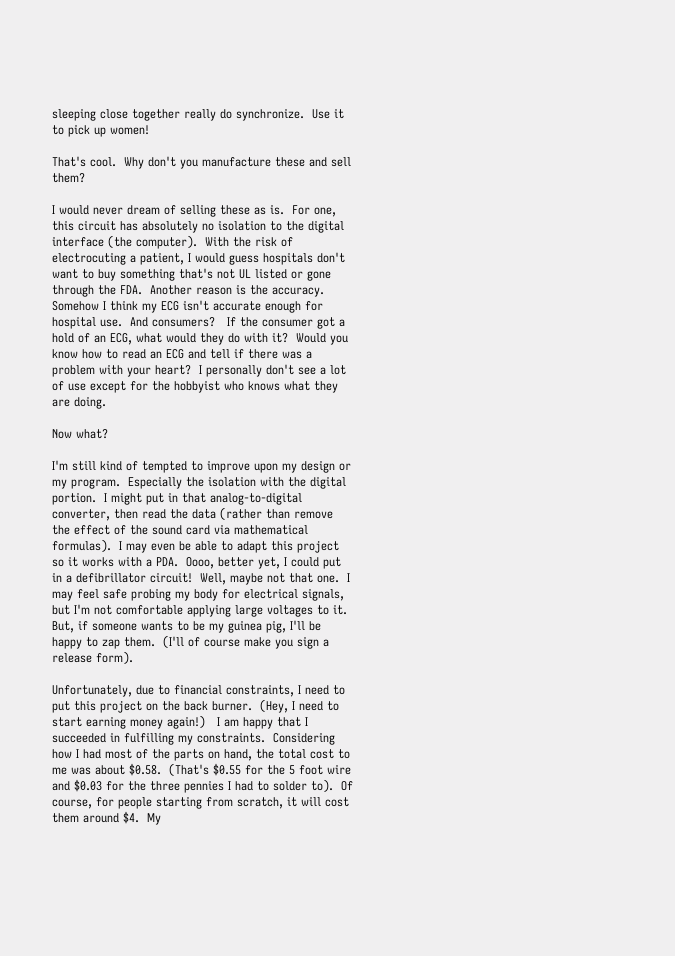sleeping close together really do synchronize.  Use it to pick up women!

That's cool.  Why don't you manufacture these and sell them?

I would never dream of selling these as is.  For one, this circuit has absolutely no isolation to the digital interface (the computer).  With the risk of electrocuting a patient, I would guess hospitals don't want to buy something that's not UL listed or gone through the FDA.  Another reason is the accuracy.  Somehow I think my ECG isn't accurate enough for hospital use.  And consumers?   If the consumer got a hold of an ECG, what would they do with it?  Would you know how to read an ECG and tell if there was a problem with your heart?  I personally don't see a lot of use except for the hobbyist who knows what they are doing.

Now what?

I'm still kind of tempted to improve upon my design or my program.  Especially the isolation with the digital portion.  I might put in that analog-to-digital converter, then read the data (rather than remove the effect of the sound card via mathematical formulas).  I may even be able to adapt this project so it works with a PDA.  Oooo, better yet, I could put in a defibrillator circuit!  Well, maybe not that one.  I may feel safe probing my body for electrical signals, but I'm not comfortable applying large voltages to it.  But, if someone wants to be my guinea pig, I'll be happy to zap them.  (I'll of course make you sign a release form).

Unfortunately, due to financial constraints, I need to put this project on the back burner.  (Hey, I need to start earning money again!)   I am happy that I succeeded in fulfilling my constraints.  Considering how I had most of the parts on hand, the total cost to me was about $0.58.  (That's $0.55 for the 5 foot wire and $0.03 for the three pennies I had to solder to).  Of course, for people starting from scratch, it will cost them around $4.  My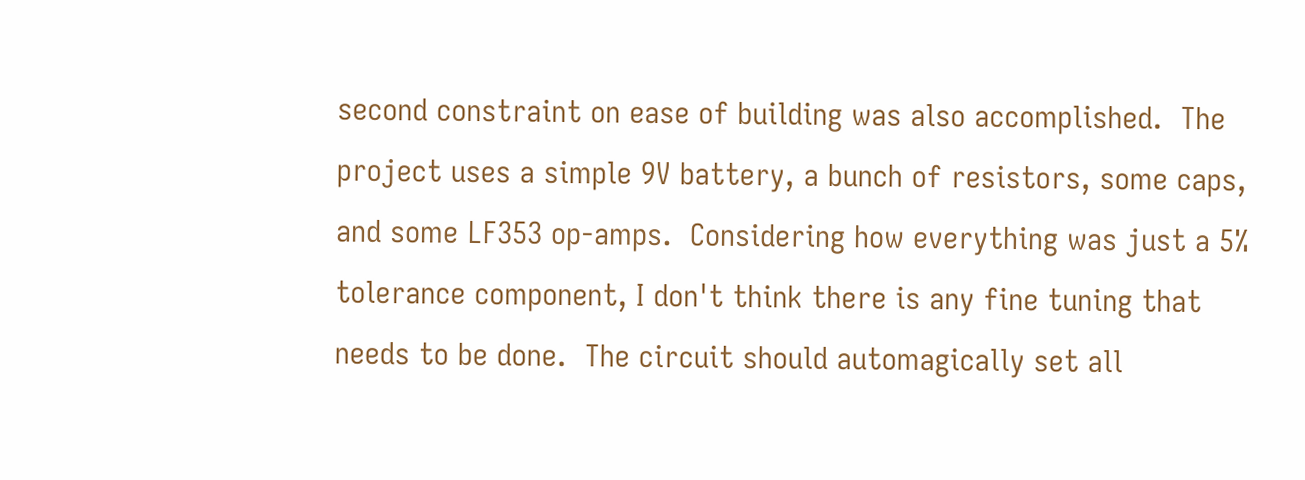second constraint on ease of building was also accomplished.  The project uses a simple 9V battery, a bunch of resistors, some caps, and some LF353 op-amps.  Considering how everything was just a 5% tolerance component, I don't think there is any fine tuning that needs to be done.  The circuit should automagically set all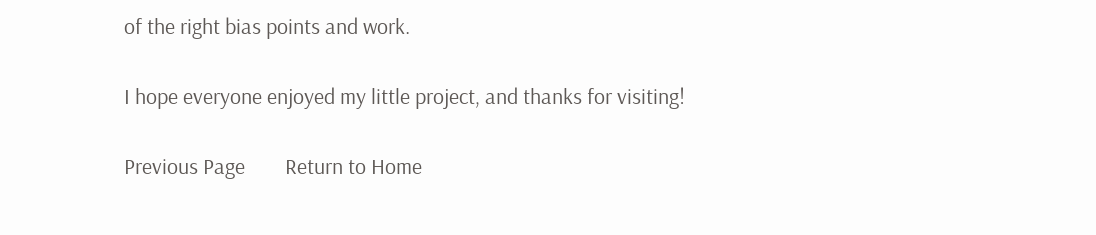of the right bias points and work.

I hope everyone enjoyed my little project, and thanks for visiting!

Previous Page        Return to Home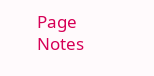Page            Notes